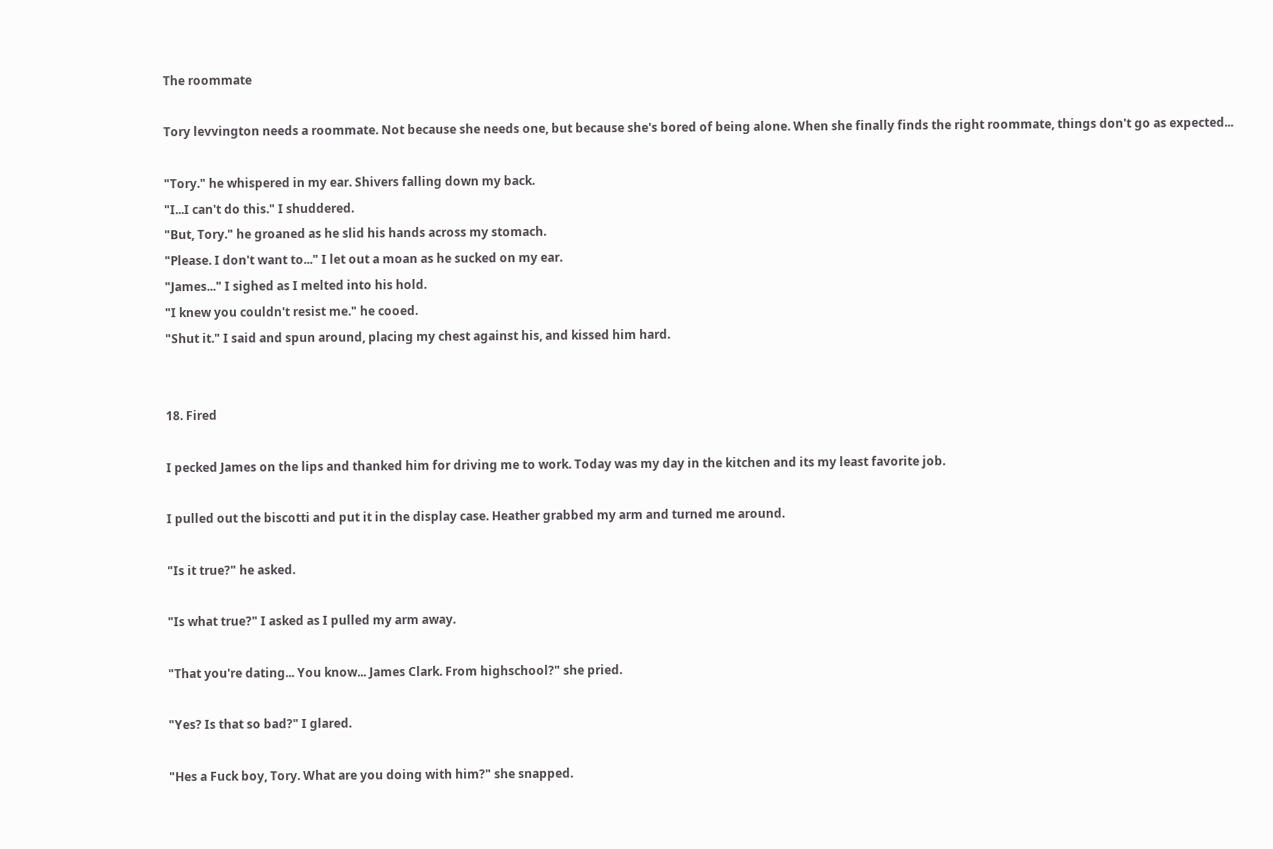The roommate

Tory levvington needs a roommate. Not because she needs one, but because she's bored of being alone. When she finally finds the right roommate, things don't go as expected...

"Tory." he whispered in my ear. Shivers falling down my back.
"I...I can't do this." I shuddered.
"But, Tory." he groaned as he slid his hands across my stomach.
"Please. I don't want to..." I let out a moan as he sucked on my ear.
"James..." I sighed as I melted into his hold.
"I knew you couldn't resist me." he cooed.
"Shut it." I said and spun around, placing my chest against his, and kissed him hard.


18. Fired

I pecked James on the lips and thanked him for driving me to work. Today was my day in the kitchen and its my least favorite job.

I pulled out the biscotti and put it in the display case. Heather grabbed my arm and turned me around.

"Is it true?" he asked.

"Is what true?" I asked as I pulled my arm away.

"That you're dating... You know... James Clark. From highschool?" she pried.

"Yes? Is that so bad?" I glared.

"Hes a Fuck boy, Tory. What are you doing with him?" she snapped.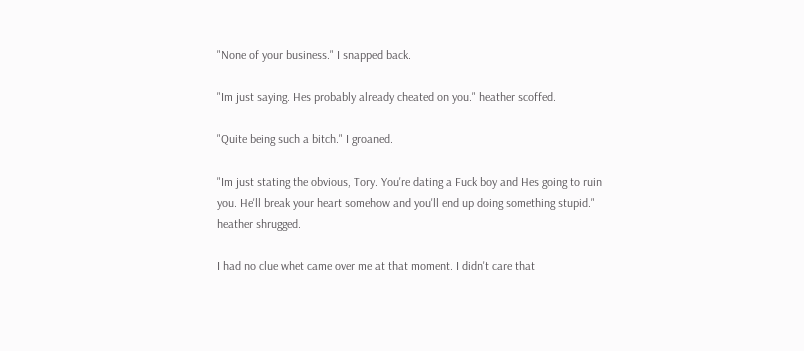"None of your business." I snapped back.

"Im just saying. Hes probably already cheated on you." heather scoffed.

"Quite being such a bitch." I groaned.

"Im just stating the obvious, Tory. You're dating a Fuck boy and Hes going to ruin you. He'll break your heart somehow and you'll end up doing something stupid." heather shrugged.

I had no clue whet came over me at that moment. I didn't care that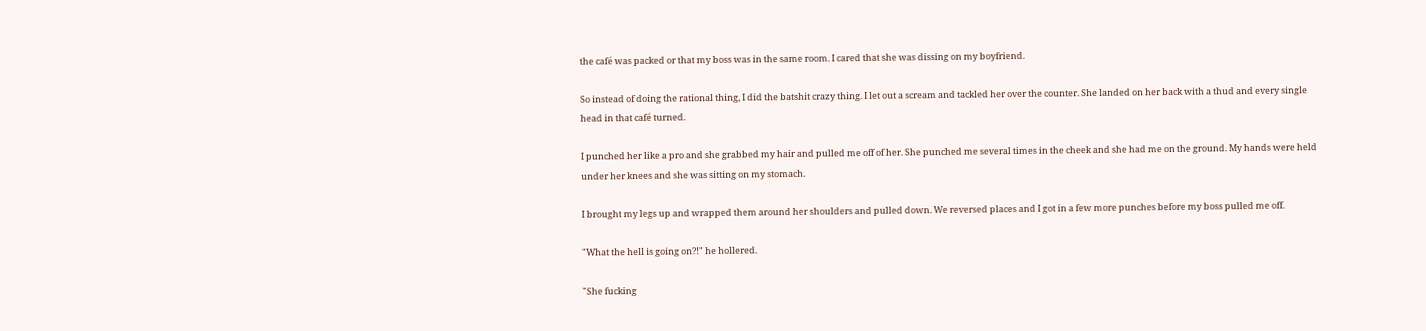the café was packed or that my boss was in the same room. I cared that she was dissing on my boyfriend.

So instead of doing the rational thing, I did the batshit crazy thing. I let out a scream and tackled her over the counter. She landed on her back with a thud and every single head in that café turned.

I punched her like a pro and she grabbed my hair and pulled me off of her. She punched me several times in the cheek and she had me on the ground. My hands were held under her knees and she was sitting on my stomach.

I brought my legs up and wrapped them around her shoulders and pulled down. We reversed places and I got in a few more punches before my boss pulled me off.

"What the hell is going on?!" he hollered.

"She fucking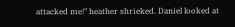attacked me!" heather shrieked. Daniel looked at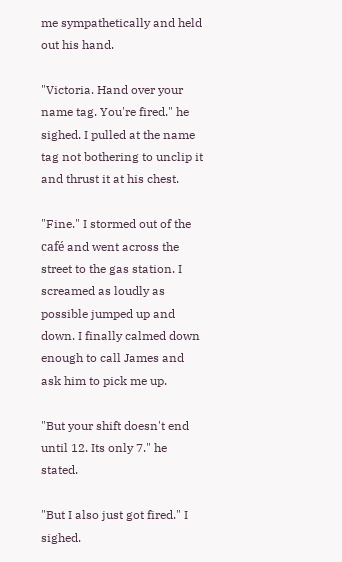me sympathetically and held out his hand.

"Victoria. Hand over your name tag. You're fired." he sighed. I pulled at the name tag not bothering to unclip it and thrust it at his chest.

"Fine." I stormed out of the café and went across the street to the gas station. I screamed as loudly as possible jumped up and down. I finally calmed down enough to call James and ask him to pick me up.

"But your shift doesn't end until 12. Its only 7." he stated.

"But I also just got fired." I sighed.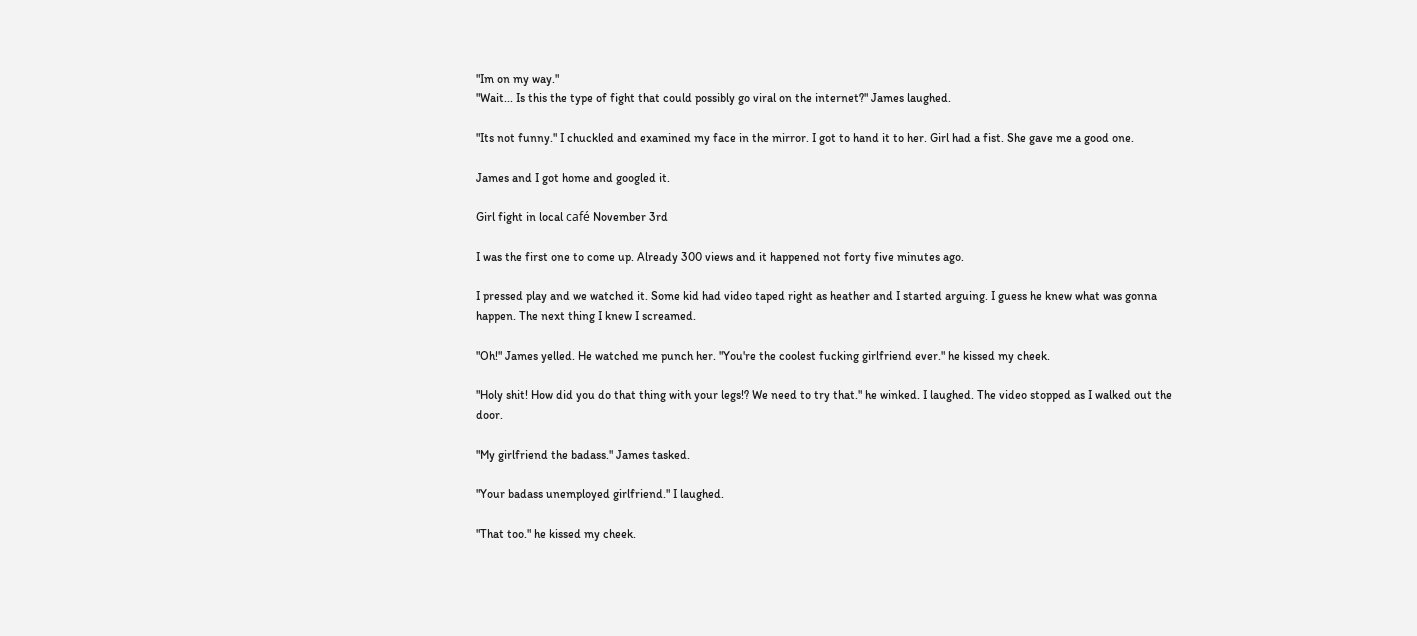"Im on my way."
"Wait... Is this the type of fight that could possibly go viral on the internet?" James laughed.

"Its not funny." I chuckled and examined my face in the mirror. I got to hand it to her. Girl had a fist. She gave me a good one.

James and I got home and googled it.

Girl fight in local café November 3rd

I was the first one to come up. Already 300 views and it happened not forty five minutes ago.

I pressed play and we watched it. Some kid had video taped right as heather and I started arguing. I guess he knew what was gonna happen. The next thing I knew I screamed.

"Oh!" James yelled. He watched me punch her. "You're the coolest fucking girlfriend ever." he kissed my cheek.

"Holy shit! How did you do that thing with your legs!? We need to try that." he winked. I laughed. The video stopped as I walked out the door.

"My girlfriend the badass." James tasked.

"Your badass unemployed girlfriend." I laughed.

"That too." he kissed my cheek.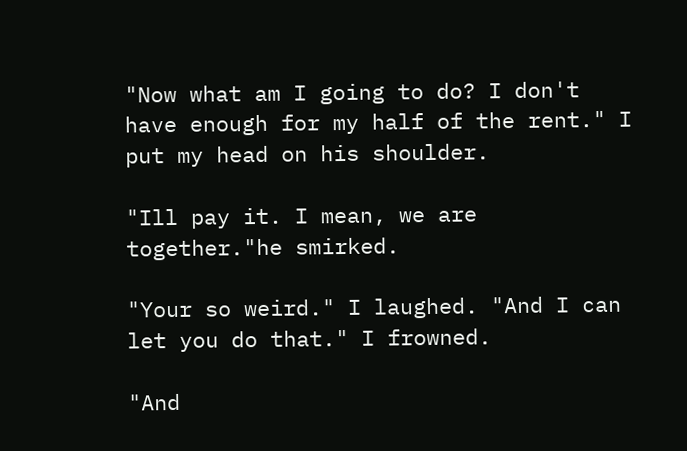"Now what am I going to do? I don't have enough for my half of the rent." I put my head on his shoulder.

"Ill pay it. I mean, we are together."he smirked.

"Your so weird." I laughed. "And I can let you do that." I frowned.

"And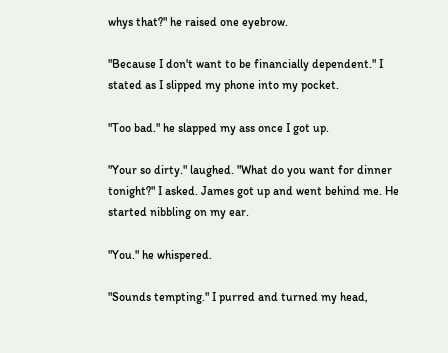whys that?" he raised one eyebrow.

"Because I don't want to be financially dependent." I stated as I slipped my phone into my pocket.

"Too bad." he slapped my ass once I got up.

"Your so dirty." laughed. "What do you want for dinner tonight?" I asked. James got up and went behind me. He started nibbling on my ear.

"You." he whispered.

"Sounds tempting." I purred and turned my head,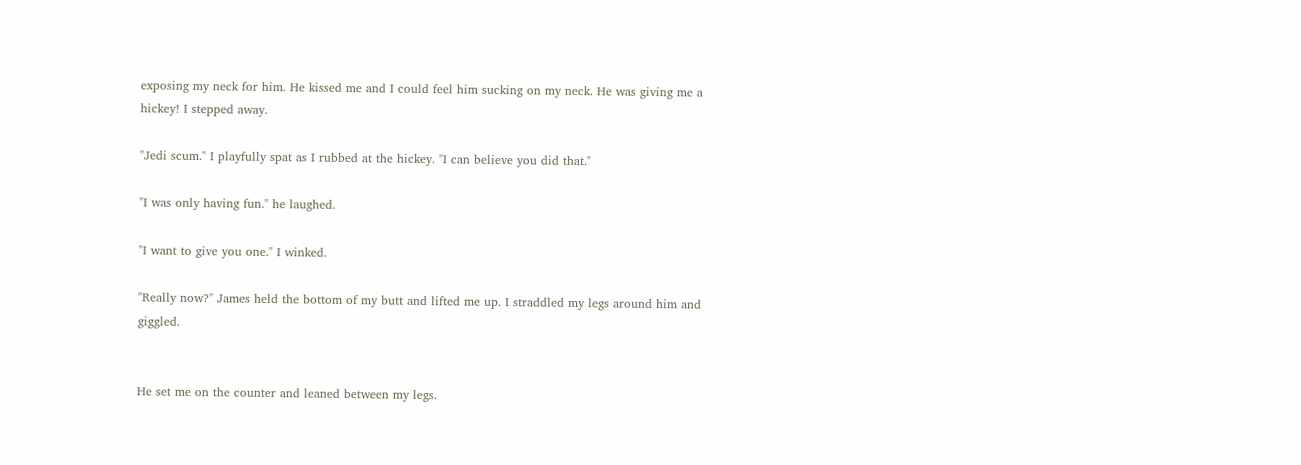exposing my neck for him. He kissed me and I could feel him sucking on my neck. He was giving me a hickey! I stepped away.

"Jedi scum." I playfully spat as I rubbed at the hickey. "I can believe you did that."

"I was only having fun." he laughed.

"I want to give you one." I winked.

"Really now?" James held the bottom of my butt and lifted me up. I straddled my legs around him and giggled.


He set me on the counter and leaned between my legs.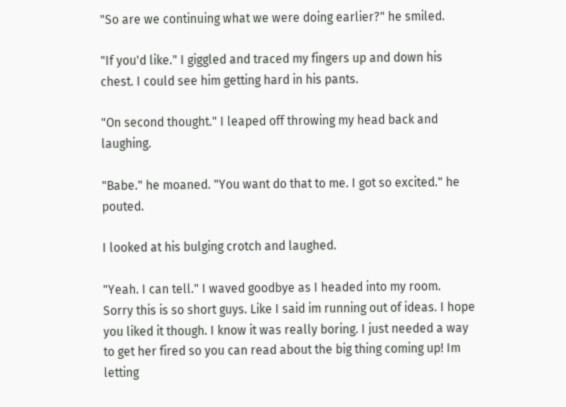"So are we continuing what we were doing earlier?" he smiled.

"If you'd like." I giggled and traced my fingers up and down his chest. I could see him getting hard in his pants.

"On second thought." I leaped off throwing my head back and laughing.

"Babe." he moaned. "You want do that to me. I got so excited." he pouted.

I looked at his bulging crotch and laughed.

"Yeah. I can tell." I waved goodbye as I headed into my room.
Sorry this is so short guys. Like I said im running out of ideas. I hope you liked it though. I know it was really boring. I just needed a way to get her fired so you can read about the big thing coming up! Im letting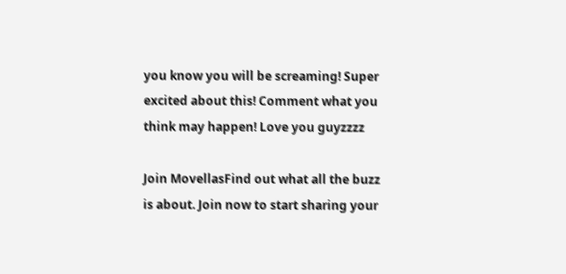you know you will be screaming! Super excited about this! Comment what you think may happen! Love you guyzzzz

Join MovellasFind out what all the buzz is about. Join now to start sharing your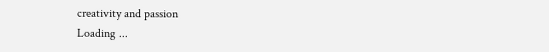creativity and passion
Loading ...